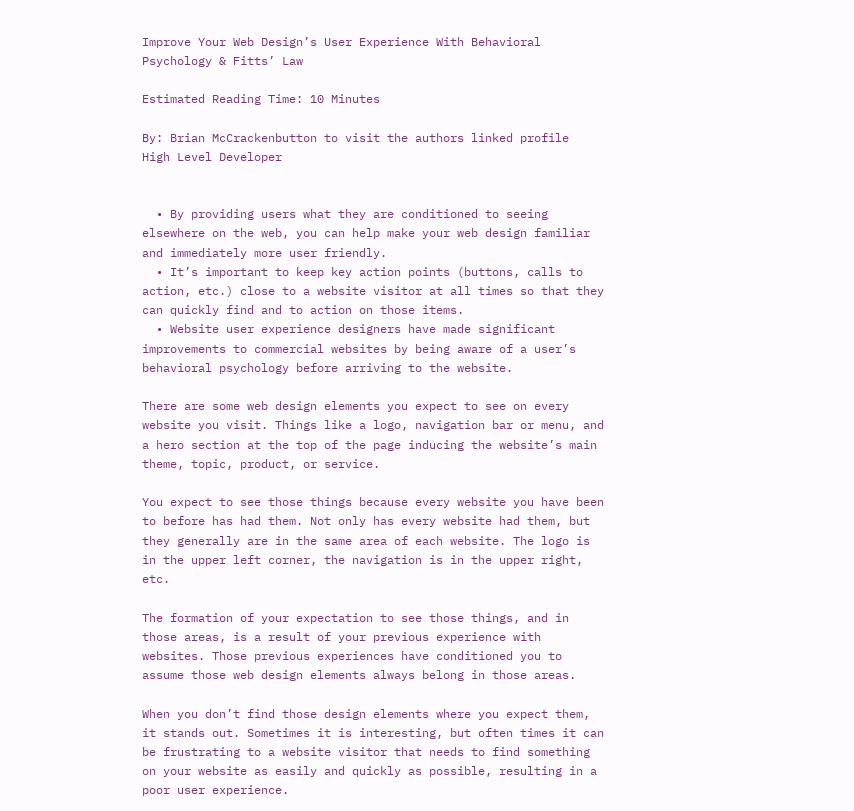Improve Your Web Design’s User Experience With Behavioral Psychology & Fitts’ Law

Estimated Reading Time: 10 Minutes

By: Brian McCrackenbutton to visit the authors linked profile
High Level Developer


  • By providing users what they are conditioned to seeing elsewhere on the web, you can help make your web design familiar and immediately more user friendly.
  • It’s important to keep key action points (buttons, calls to action, etc.) close to a website visitor at all times so that they can quickly find and to action on those items.
  • Website user experience designers have made significant improvements to commercial websites by being aware of a user’s behavioral psychology before arriving to the website.

There are some web design elements you expect to see on every website you visit. Things like a logo, navigation bar or menu, and a hero section at the top of the page inducing the website’s main theme, topic, product, or service.

You expect to see those things because every website you have been to before has had them. Not only has every website had them, but they generally are in the same area of each website. The logo is in the upper left corner, the navigation is in the upper right, etc.

The formation of your expectation to see those things, and in those areas, is a result of your previous experience with websites. Those previous experiences have conditioned you to assume those web design elements always belong in those areas.

When you don’t find those design elements where you expect them, it stands out. Sometimes it is interesting, but often times it can be frustrating to a website visitor that needs to find something on your website as easily and quickly as possible, resulting in a poor user experience.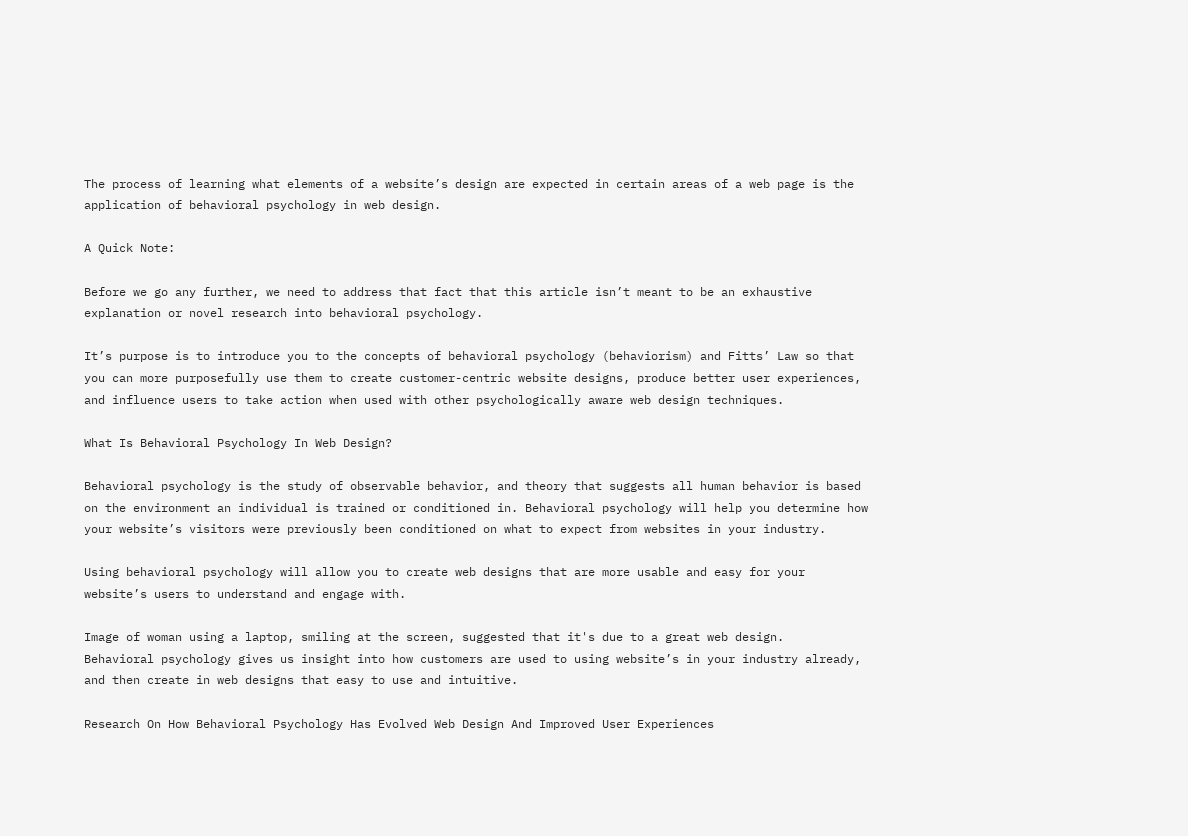The process of learning what elements of a website’s design are expected in certain areas of a web page is the application of behavioral psychology in web design.

A Quick Note:

Before we go any further, we need to address that fact that this article isn’t meant to be an exhaustive explanation or novel research into behavioral psychology.

It’s purpose is to introduce you to the concepts of behavioral psychology (behaviorism) and Fitts’ Law so that you can more purposefully use them to create customer-centric website designs, produce better user experiences, and influence users to take action when used with other psychologically aware web design techniques.

What Is Behavioral Psychology In Web Design?

Behavioral psychology is the study of observable behavior, and theory that suggests all human behavior is based on the environment an individual is trained or conditioned in. Behavioral psychology will help you determine how your website’s visitors were previously been conditioned on what to expect from websites in your industry.

Using behavioral psychology will allow you to create web designs that are more usable and easy for your website’s users to understand and engage with.

Image of woman using a laptop, smiling at the screen, suggested that it's due to a great web design.
Behavioral psychology gives us insight into how customers are used to using website’s in your industry already, and then create in web designs that easy to use and intuitive.

Research On How Behavioral Psychology Has Evolved Web Design And Improved User Experiences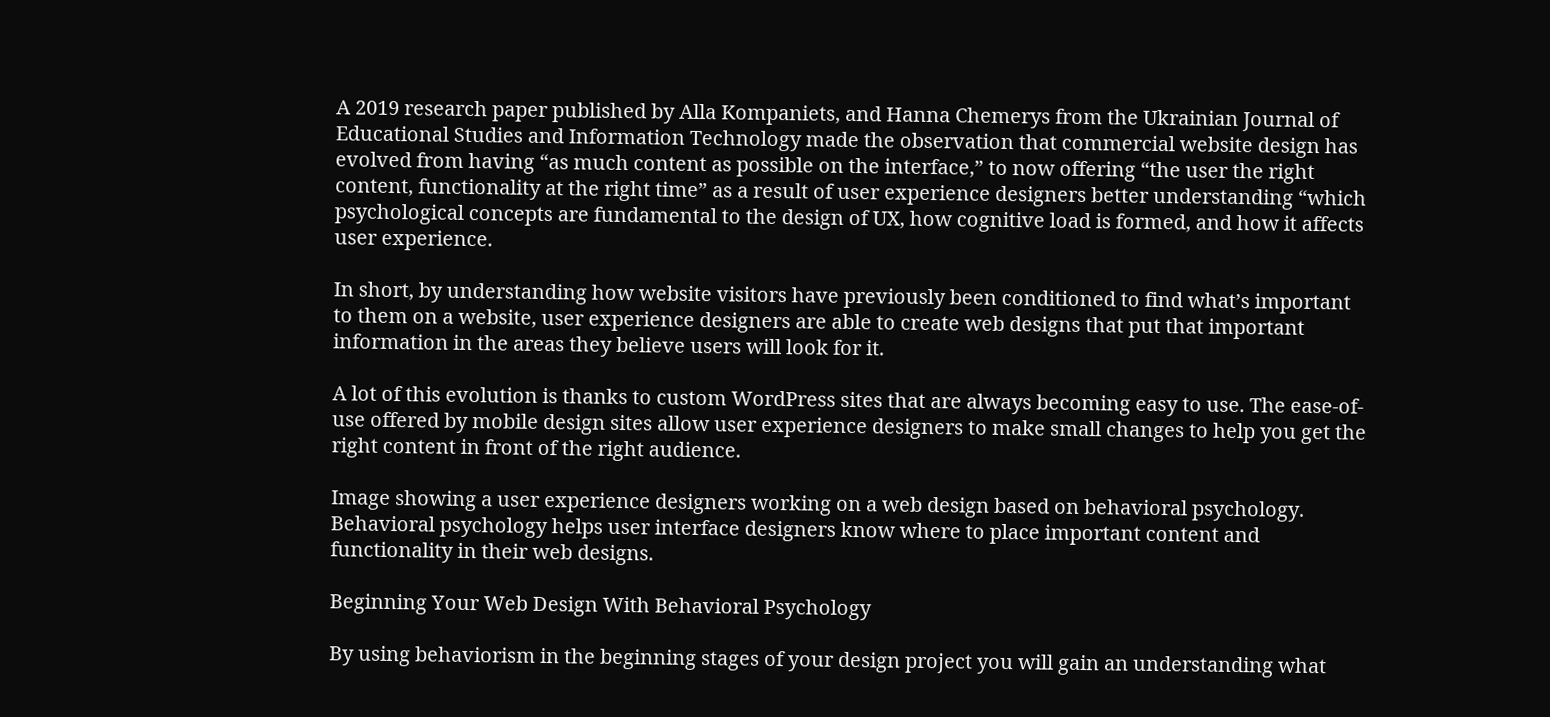A 2019 research paper published by Alla Kompaniets, and Hanna Chemerys from the Ukrainian Journal of Educational Studies and Information Technology made the observation that commercial website design has evolved from having “as much content as possible on the interface,” to now offering “the user the right content, functionality at the right time” as a result of user experience designers better understanding “which psychological concepts are fundamental to the design of UX, how cognitive load is formed, and how it affects user experience.

In short, by understanding how website visitors have previously been conditioned to find what’s important to them on a website, user experience designers are able to create web designs that put that important information in the areas they believe users will look for it.

A lot of this evolution is thanks to custom WordPress sites that are always becoming easy to use. The ease-of-use offered by mobile design sites allow user experience designers to make small changes to help you get the right content in front of the right audience.

Image showing a user experience designers working on a web design based on behavioral psychology.
Behavioral psychology helps user interface designers know where to place important content and functionality in their web designs.

Beginning Your Web Design With Behavioral Psychology

By using behaviorism in the beginning stages of your design project you will gain an understanding what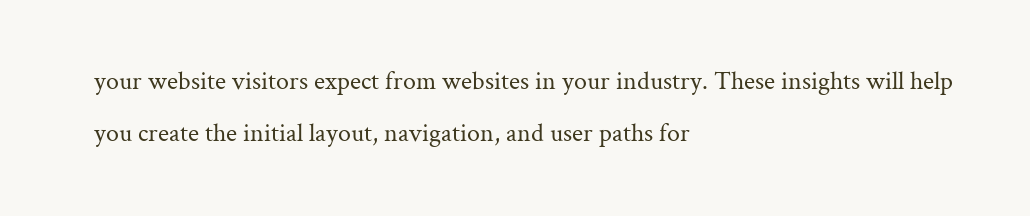your website visitors expect from websites in your industry. These insights will help you create the initial layout, navigation, and user paths for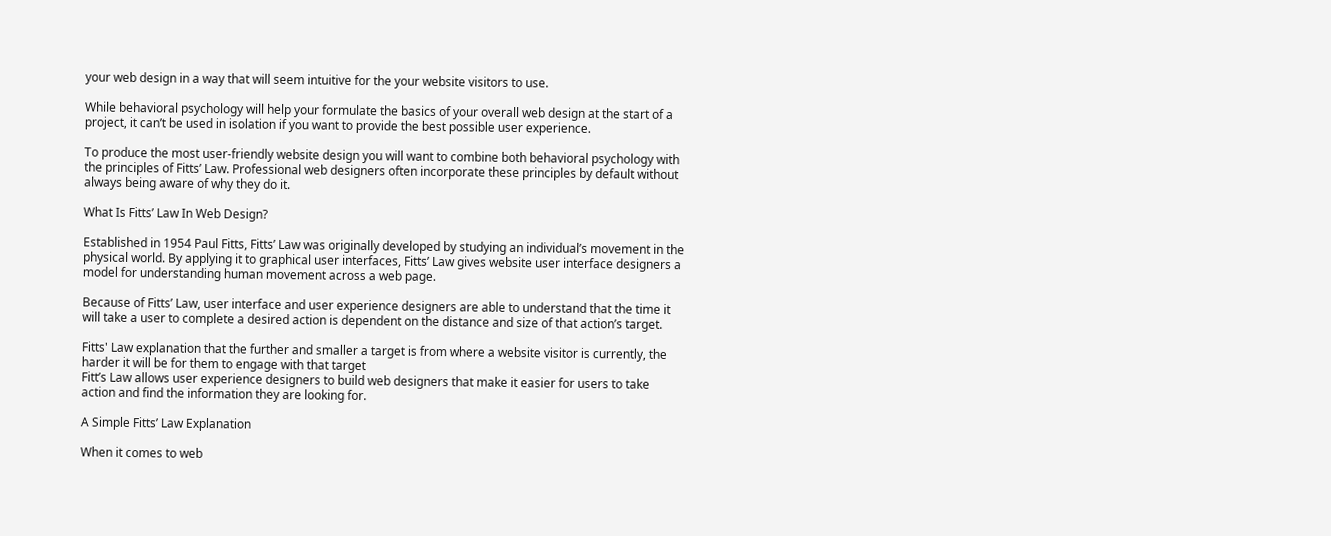your web design in a way that will seem intuitive for the your website visitors to use.

While behavioral psychology will help your formulate the basics of your overall web design at the start of a project, it can’t be used in isolation if you want to provide the best possible user experience.

To produce the most user-friendly website design you will want to combine both behavioral psychology with the principles of Fitts’ Law. Professional web designers often incorporate these principles by default without always being aware of why they do it.

What Is Fitts’ Law In Web Design?

Established in 1954 Paul Fitts, Fitts’ Law was originally developed by studying an individual’s movement in the physical world. By applying it to graphical user interfaces, Fitts’ Law gives website user interface designers a model for understanding human movement across a web page.

Because of Fitts’ Law, user interface and user experience designers are able to understand that the time it will take a user to complete a desired action is dependent on the distance and size of that action’s target.

Fitts' Law explanation that the further and smaller a target is from where a website visitor is currently, the harder it will be for them to engage with that target
Fitt’s Law allows user experience designers to build web designers that make it easier for users to take action and find the information they are looking for.

A Simple Fitts’ Law Explanation

When it comes to web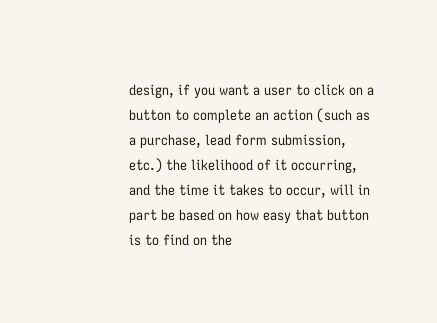design, if you want a user to click on a button to complete an action (such as a purchase, lead form submission, etc.) the likelihood of it occurring, and the time it takes to occur, will in part be based on how easy that button is to find on the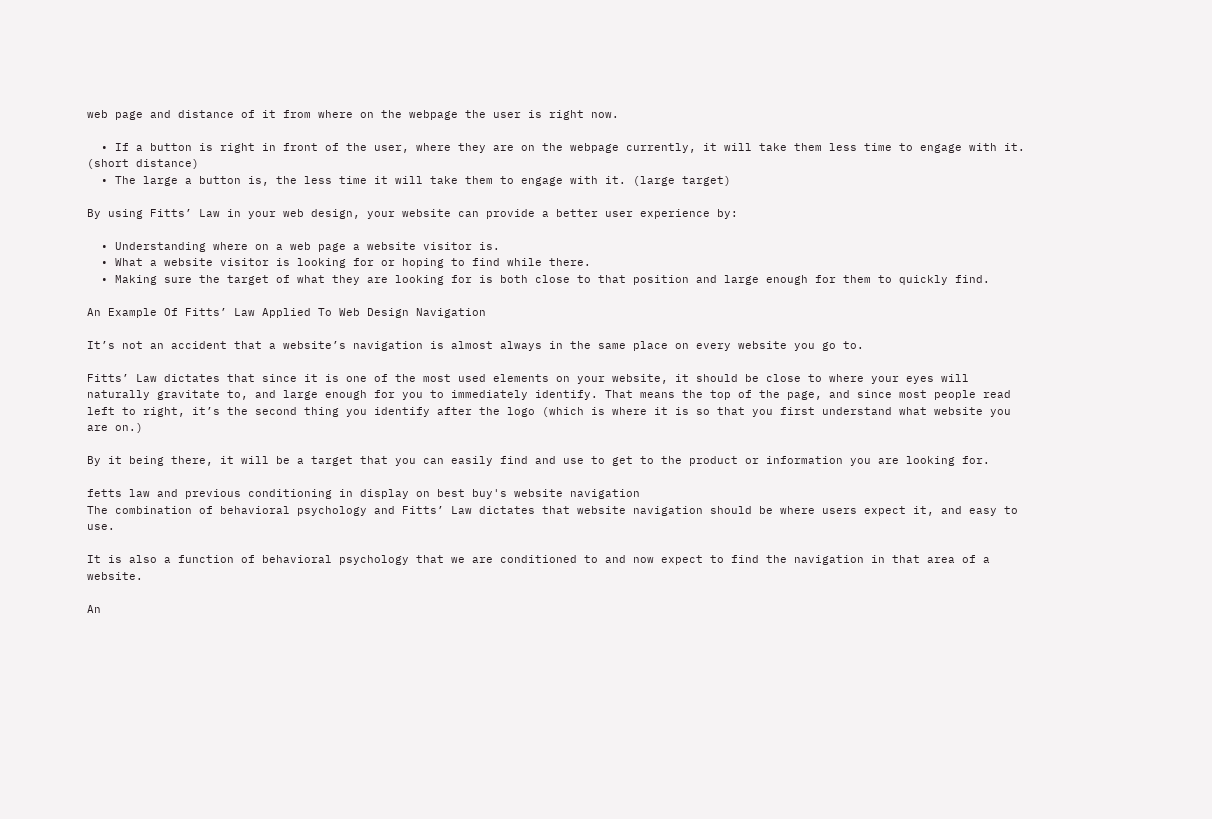web page and distance of it from where on the webpage the user is right now.

  • If a button is right in front of the user, where they are on the webpage currently, it will take them less time to engage with it. (short distance)
  • The large a button is, the less time it will take them to engage with it. (large target)

By using Fitts’ Law in your web design, your website can provide a better user experience by:

  • Understanding where on a web page a website visitor is.
  • What a website visitor is looking for or hoping to find while there.
  • Making sure the target of what they are looking for is both close to that position and large enough for them to quickly find.

An Example Of Fitts’ Law Applied To Web Design Navigation

It’s not an accident that a website’s navigation is almost always in the same place on every website you go to.

Fitts’ Law dictates that since it is one of the most used elements on your website, it should be close to where your eyes will naturally gravitate to, and large enough for you to immediately identify. That means the top of the page, and since most people read left to right, it’s the second thing you identify after the logo (which is where it is so that you first understand what website you are on.)

By it being there, it will be a target that you can easily find and use to get to the product or information you are looking for.

fetts law and previous conditioning in display on best buy's website navigation
The combination of behavioral psychology and Fitts’ Law dictates that website navigation should be where users expect it, and easy to use.

It is also a function of behavioral psychology that we are conditioned to and now expect to find the navigation in that area of a website.

An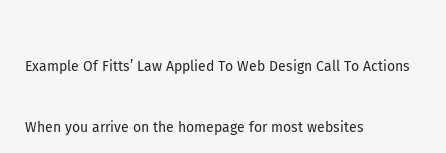Example Of Fitts’ Law Applied To Web Design Call To Actions

When you arrive on the homepage for most websites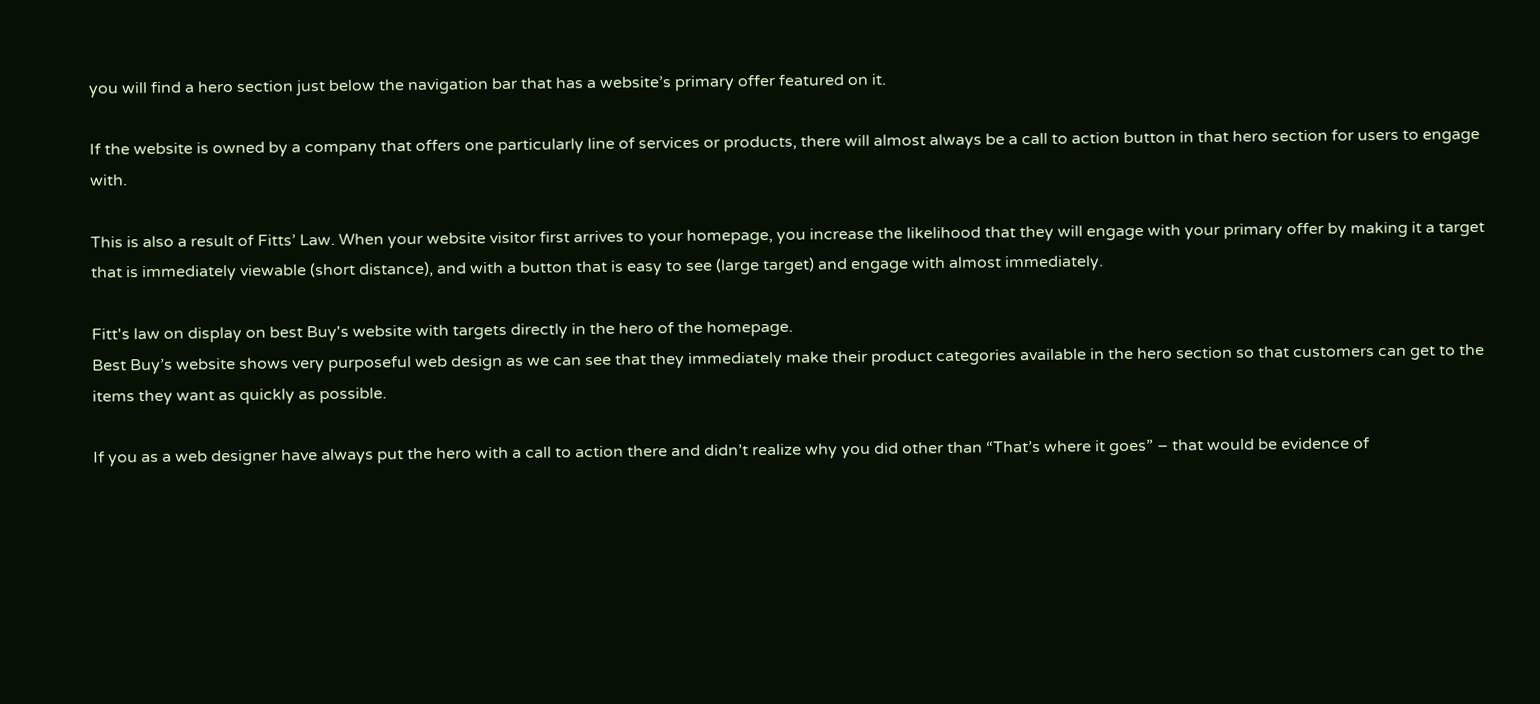you will find a hero section just below the navigation bar that has a website’s primary offer featured on it.

If the website is owned by a company that offers one particularly line of services or products, there will almost always be a call to action button in that hero section for users to engage with.

This is also a result of Fitts’ Law. When your website visitor first arrives to your homepage, you increase the likelihood that they will engage with your primary offer by making it a target that is immediately viewable (short distance), and with a button that is easy to see (large target) and engage with almost immediately.

Fitt's law on display on best Buy's website with targets directly in the hero of the homepage.
Best Buy’s website shows very purposeful web design as we can see that they immediately make their product categories available in the hero section so that customers can get to the items they want as quickly as possible.

If you as a web designer have always put the hero with a call to action there and didn’t realize why you did other than “That’s where it goes” – that would be evidence of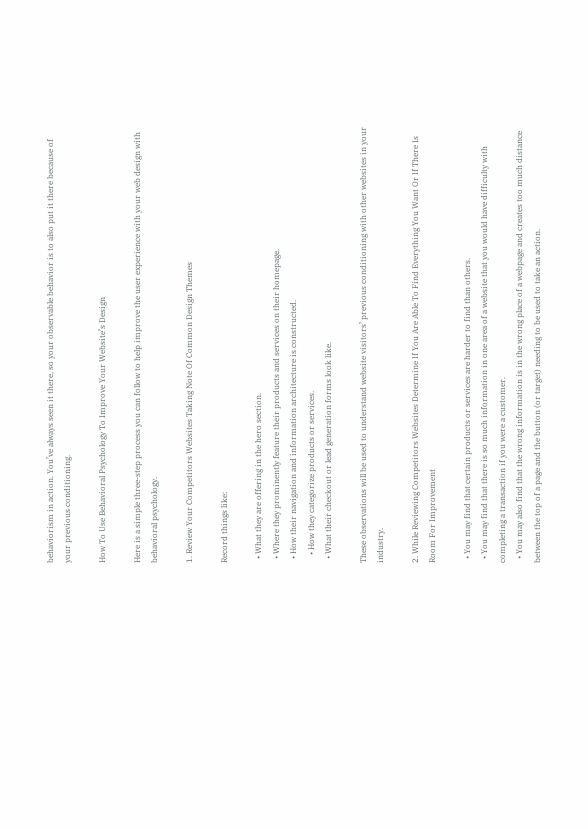behaviorism in action. You’ve always seen it there, so your observable behavior is to also put it there because of your previous conditioning.

How To Use Behavioral Psychology To Improve Your Website’s Design

Here is a simple three-step process you can follow to help improve the user experience with your web design with behavioral psychology.

1. Review Your Competitors Websites Taking Note Of Common Design Themes

Record things like:

  • What they are offering in the hero section.
  • Where they prominently feature their products and services on their homepage.
  • How their navigation and information architecture is constructed.
    • How they categorize products or services.
  • What their checkout or lead generation forms look like.

These observations will be used to understand website visitors’ previous conditioning with other websites in your industry.

2. While Reviewing Competitors Websites Determine If You Are Able To Find Everything You Want Or If There Is Room For Improvement

  • You may find that certain products or services are harder to find than others.
  • You may find that there is so much information in one area of a website that you would have difficulty with completing a transaction if you were a customer.
  • You may also find that the wrong information is in the wrong place of a webpage and creates too much distance between the top of a page and the button (or target) needing to be used to take an action.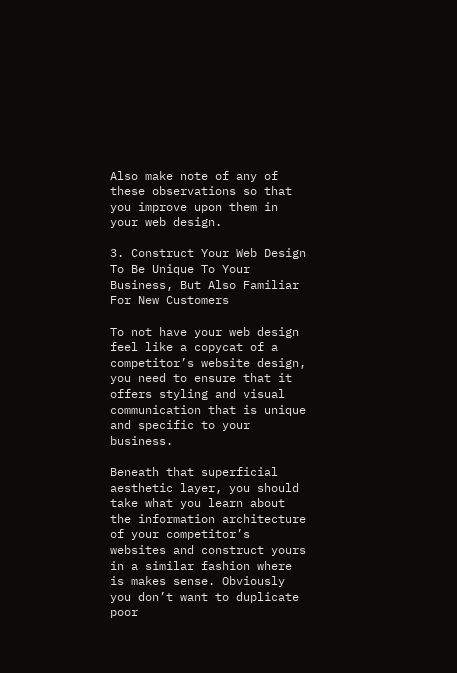Also make note of any of these observations so that you improve upon them in your web design.

3. Construct Your Web Design To Be Unique To Your Business, But Also Familiar For New Customers

To not have your web design feel like a copycat of a competitor’s website design, you need to ensure that it offers styling and visual communication that is unique and specific to your business.

Beneath that superficial aesthetic layer, you should take what you learn about the information architecture of your competitor’s websites and construct yours in a similar fashion where is makes sense. Obviously you don’t want to duplicate poor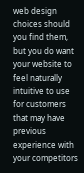web design choices should you find them, but you do want your website to feel naturally intuitive to use for customers that may have previous experience with your competitors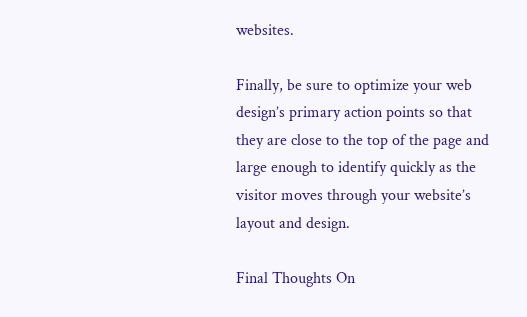websites.

Finally, be sure to optimize your web design’s primary action points so that they are close to the top of the page and large enough to identify quickly as the visitor moves through your website’s layout and design.

Final Thoughts On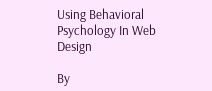Using Behavioral Psychology In Web Design

By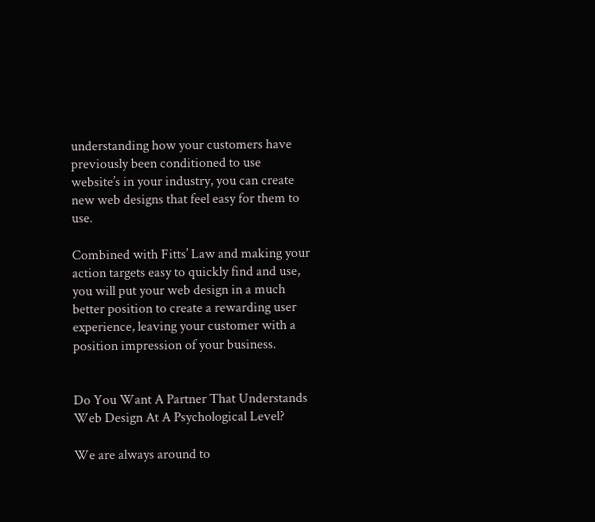understanding how your customers have previously been conditioned to use website’s in your industry, you can create new web designs that feel easy for them to use.

Combined with Fitts’ Law and making your action targets easy to quickly find and use, you will put your web design in a much better position to create a rewarding user experience, leaving your customer with a position impression of your business.


Do You Want A Partner That Understands Web Design At A Psychological Level?

We are always around to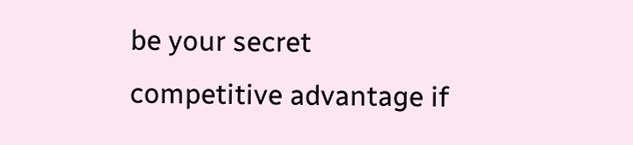be your secret competitive advantage if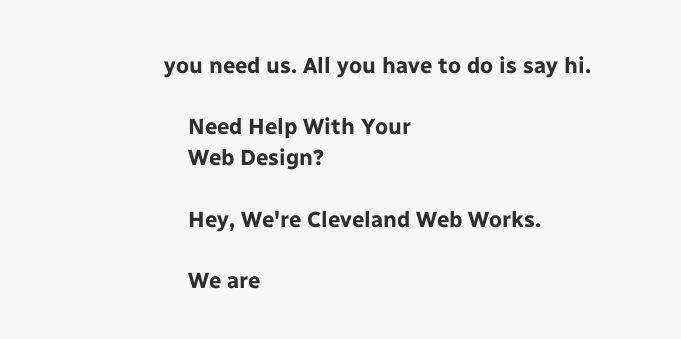you need us. All you have to do is say hi.

    Need Help With Your
    Web Design?

    Hey, We're Cleveland Web Works.

    We are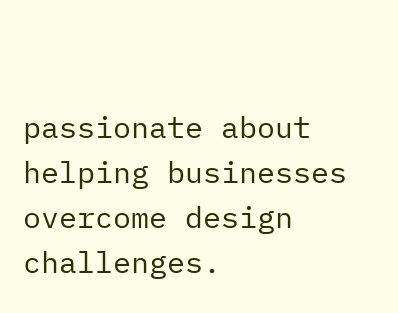passionate about helping businesses overcome design challenges.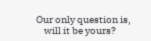Our only question is,
    will it be yours?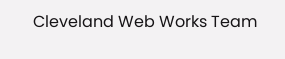Cleveland Web Works Team